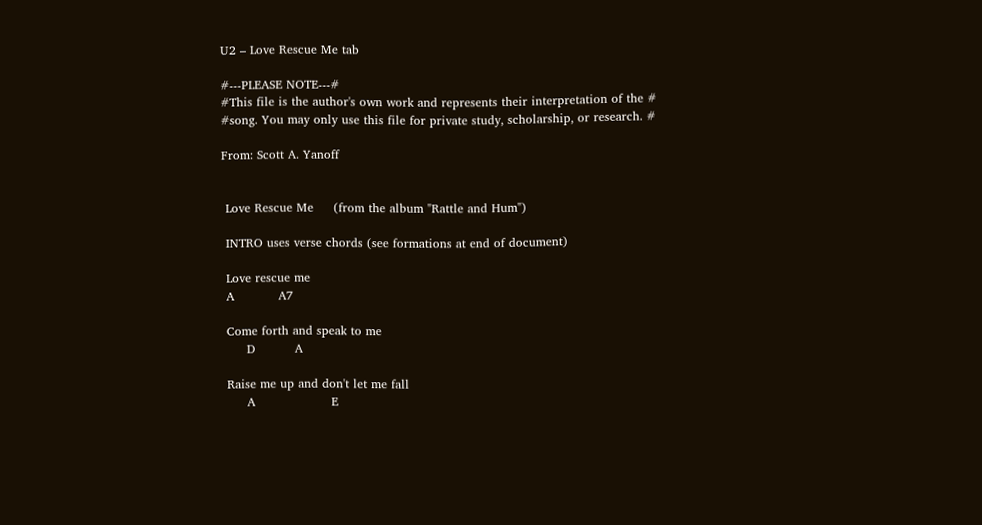U2 – Love Rescue Me tab

#---PLEASE NOTE---#
#This file is the author's own work and represents their interpretation of the #
#song. You may only use this file for private study, scholarship, or research. #

From: Scott A. Yanoff


 Love Rescue Me     (from the album "Rattle and Hum")

 INTRO uses verse chords (see formations at end of document)

 Love rescue me
 A           A7

 Come forth and speak to me
      D          A

 Raise me up and don't let me fall
      A                   E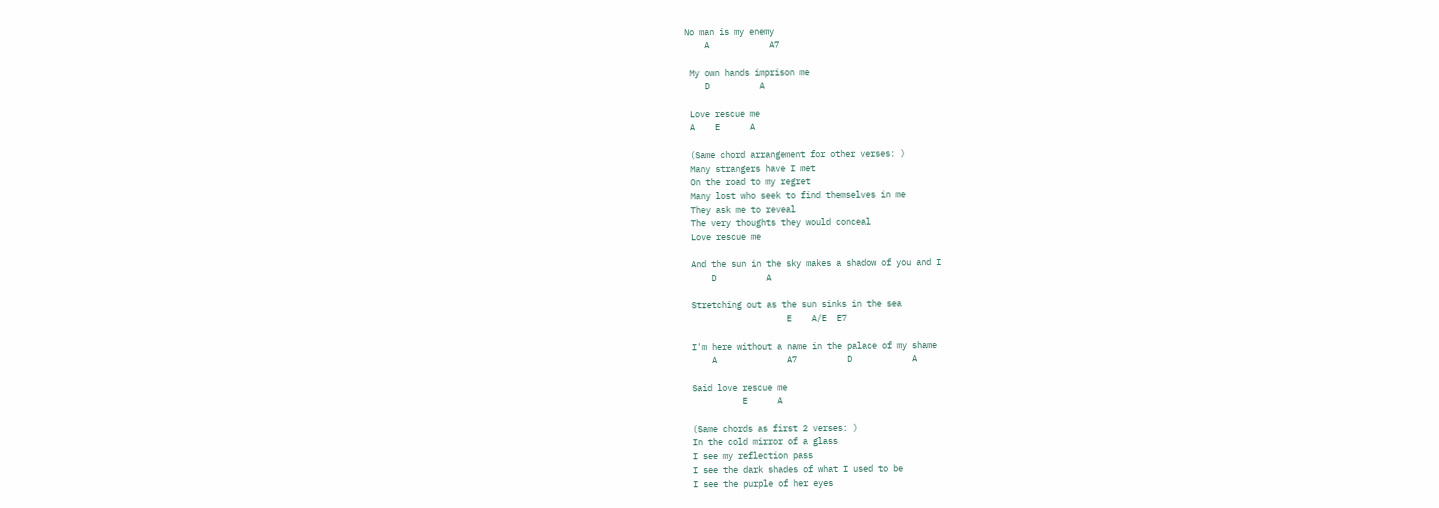No man is my enemy
    A            A7

 My own hands imprison me
    D          A

 Love rescue me
 A    E      A

 (Same chord arrangement for other verses: )
 Many strangers have I met
 On the road to my regret
 Many lost who seek to find themselves in me
 They ask me to reveal
 The very thoughts they would conceal
 Love rescue me

 And the sun in the sky makes a shadow of you and I
     D          A

 Stretching out as the sun sinks in the sea
                    E    A/E  E7

 I'm here without a name in the palace of my shame
     A              A7          D            A

 Said love rescue me
           E      A

 (Same chords as first 2 verses: )
 In the cold mirror of a glass
 I see my reflection pass
 I see the dark shades of what I used to be
 I see the purple of her eyes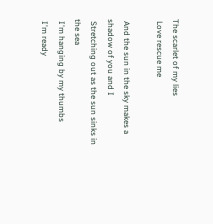The scarlet of my lies
 Love rescue me

 And the sun in the sky makes a shadow of you and I
 Stretching out as the sun sinks in the sea
 I'm hanging by my thumbs
 I'm ready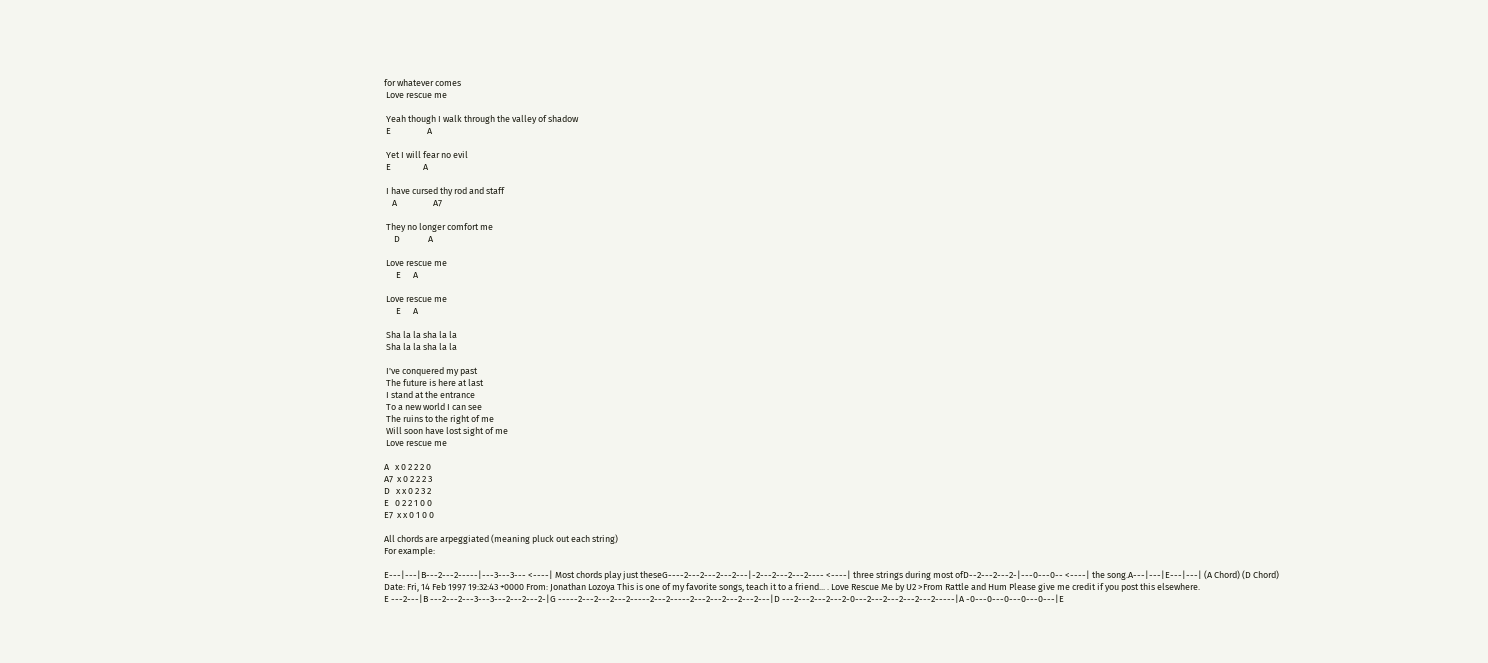for whatever comes
 Love rescue me

 Yeah though I walk through the valley of shadow
 E                  A

 Yet I will fear no evil
 E                A

 I have cursed thy rod and staff
    A                  A7

 They no longer comfort me
     D              A

 Love rescue me
      E      A

 Love rescue me
      E      A

 Sha la la sha la la
 Sha la la sha la la

 I've conquered my past
 The future is here at last
 I stand at the entrance
 To a new world I can see
 The ruins to the right of me
 Will soon have lost sight of me
 Love rescue me

A   x 0 2 2 2 0
A7  x 0 2 2 2 3
D   x x 0 2 3 2
E   0 2 2 1 0 0
E7  x x 0 1 0 0

All chords are arpeggiated (meaning pluck out each string)
For example:

E---|---|B---2---2-----|---3---3--- <----| Most chords play just theseG----2---2---2---2---|-2---2---2---2---- <----| three strings during most ofD--2---2---2-|---0---0-- <----| the song.A---|---|E---|---| (A Chord) (D Chord)
Date: Fri, 14 Feb 1997 19:32:43 +0000 From: Jonathan Lozoya This is one of my favorite songs, teach it to a friend... . Love Rescue Me by U2 >From Rattle and Hum Please give me credit if you post this elsewhere.
E ---2---|B ---2---2---3---3---2---2---2-|G -----2---2---2---2-----2---2-----2---2---2---2---2---|D ---2---2---2---2-0---2---2---2---2---2-----|A -0---0---0---0---0---|E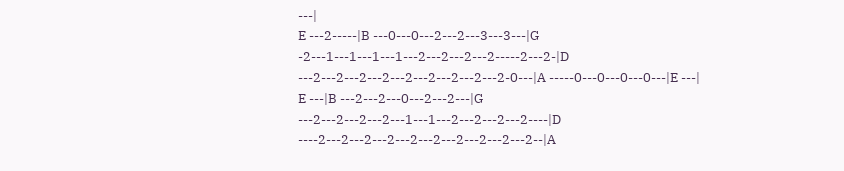---|
E ---2-----|B ---0---0---2---2---3---3---|G -2---1---1---1---1---2---2---2---2-----2---2-|D ---2---2---2---2---2---2---2---2---2-0---|A -----0---0---0---0---|E ---|
E ---|B ---2---2---0---2---2---|G ---2---2---2---2---1---1---2---2---2---2----|D ----2---2---2---2---2---2---2---2---2---2--|A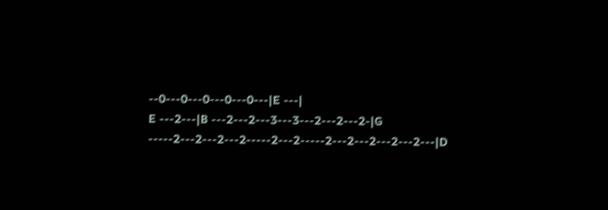--0---0---0---0---0---|E ---|
E ---2---|B ---2---2---3---3---2---2---2-|G -----2---2---2---2-----2---2-----2---2---2---2---2---|D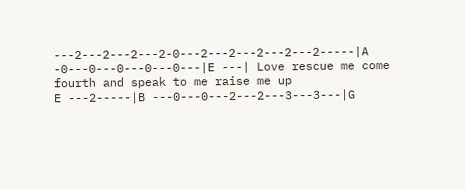---2---2---2---2-0---2---2---2---2---2-----|A -0---0---0---0---0---|E ---| Love rescue me come fourth and speak to me raise me up
E ---2-----|B ---0---0---2---2---3---3---|G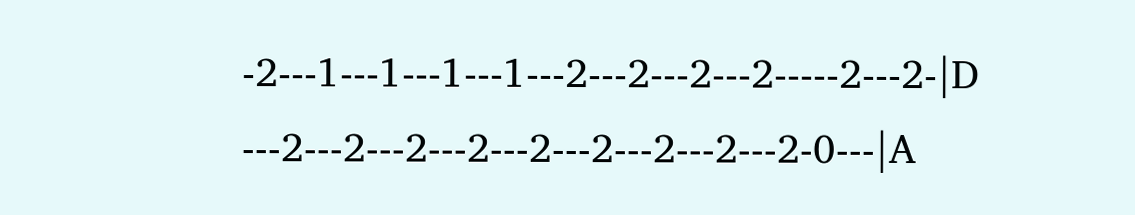-2---1---1---1---1---2---2---2---2-----2---2-|D ---2---2---2---2---2---2---2---2---2-0---|A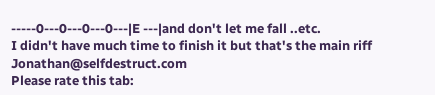-----0---0---0---0---|E ---|and don't let me fall ..etc.
I didn't have much time to finish it but that's the main riff Jonathan@selfdestruct.com
Please rate this tab: